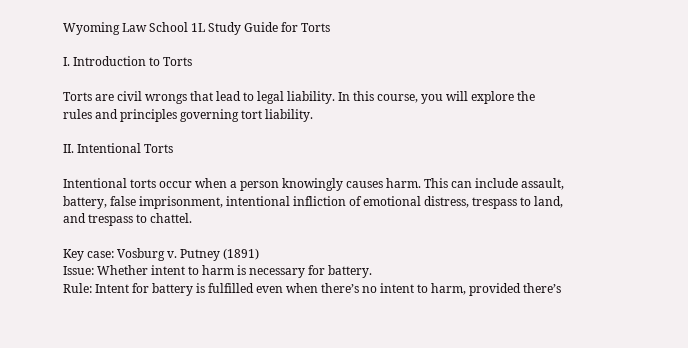Wyoming Law School 1L Study Guide for Torts

I. Introduction to Torts

Torts are civil wrongs that lead to legal liability. In this course, you will explore the rules and principles governing tort liability.

II. Intentional Torts

Intentional torts occur when a person knowingly causes harm. This can include assault, battery, false imprisonment, intentional infliction of emotional distress, trespass to land, and trespass to chattel.

Key case: Vosburg v. Putney (1891)
Issue: Whether intent to harm is necessary for battery.
Rule: Intent for battery is fulfilled even when there’s no intent to harm, provided there’s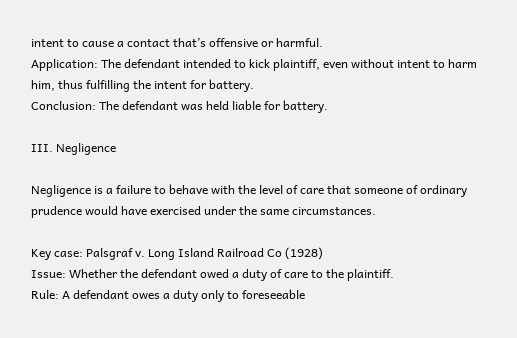intent to cause a contact that’s offensive or harmful.
Application: The defendant intended to kick plaintiff, even without intent to harm him, thus fulfilling the intent for battery.
Conclusion: The defendant was held liable for battery.

III. Negligence

Negligence is a failure to behave with the level of care that someone of ordinary prudence would have exercised under the same circumstances.

Key case: Palsgraf v. Long Island Railroad Co (1928)
Issue: Whether the defendant owed a duty of care to the plaintiff.
Rule: A defendant owes a duty only to foreseeable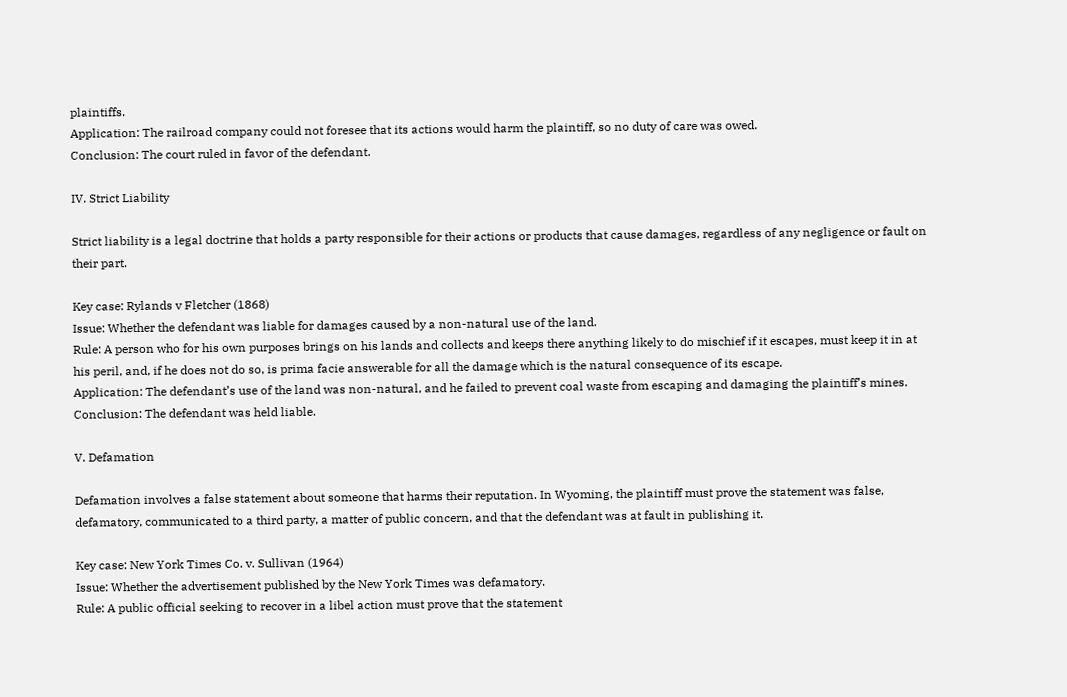plaintiffs.
Application: The railroad company could not foresee that its actions would harm the plaintiff, so no duty of care was owed.
Conclusion: The court ruled in favor of the defendant.

IV. Strict Liability

Strict liability is a legal doctrine that holds a party responsible for their actions or products that cause damages, regardless of any negligence or fault on their part.

Key case: Rylands v Fletcher (1868)
Issue: Whether the defendant was liable for damages caused by a non-natural use of the land.
Rule: A person who for his own purposes brings on his lands and collects and keeps there anything likely to do mischief if it escapes, must keep it in at his peril, and, if he does not do so, is prima facie answerable for all the damage which is the natural consequence of its escape.
Application: The defendant’s use of the land was non-natural, and he failed to prevent coal waste from escaping and damaging the plaintiff’s mines.
Conclusion: The defendant was held liable.

V. Defamation

Defamation involves a false statement about someone that harms their reputation. In Wyoming, the plaintiff must prove the statement was false, defamatory, communicated to a third party, a matter of public concern, and that the defendant was at fault in publishing it.

Key case: New York Times Co. v. Sullivan (1964)
Issue: Whether the advertisement published by the New York Times was defamatory.
Rule: A public official seeking to recover in a libel action must prove that the statement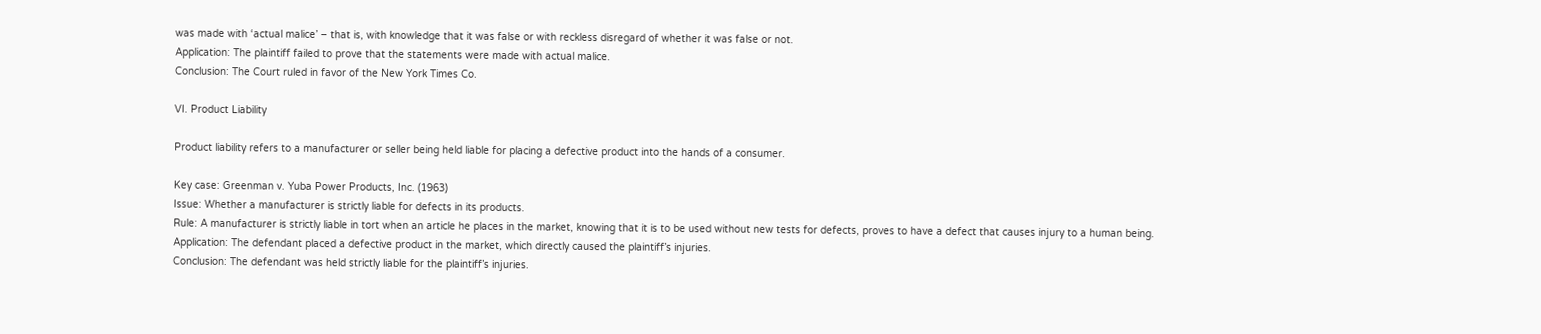was made with ‘actual malice’ – that is, with knowledge that it was false or with reckless disregard of whether it was false or not.
Application: The plaintiff failed to prove that the statements were made with actual malice.
Conclusion: The Court ruled in favor of the New York Times Co.

VI. Product Liability

Product liability refers to a manufacturer or seller being held liable for placing a defective product into the hands of a consumer.

Key case: Greenman v. Yuba Power Products, Inc. (1963)
Issue: Whether a manufacturer is strictly liable for defects in its products.
Rule: A manufacturer is strictly liable in tort when an article he places in the market, knowing that it is to be used without new tests for defects, proves to have a defect that causes injury to a human being.
Application: The defendant placed a defective product in the market, which directly caused the plaintiff’s injuries.
Conclusion: The defendant was held strictly liable for the plaintiff’s injuries.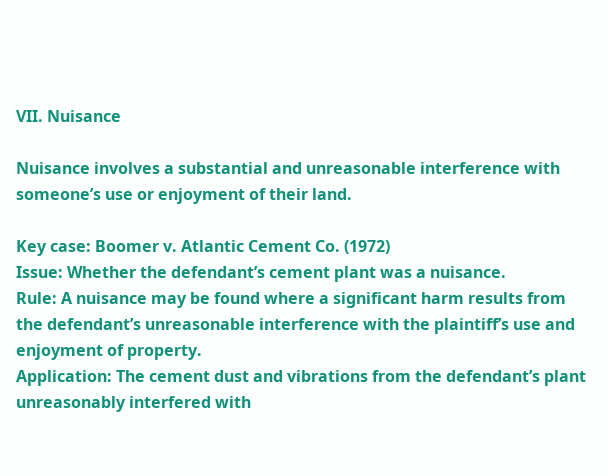VII. Nuisance

Nuisance involves a substantial and unreasonable interference with someone’s use or enjoyment of their land.

Key case: Boomer v. Atlantic Cement Co. (1972)
Issue: Whether the defendant’s cement plant was a nuisance.
Rule: A nuisance may be found where a significant harm results from the defendant’s unreasonable interference with the plaintiff’s use and enjoyment of property.
Application: The cement dust and vibrations from the defendant’s plant unreasonably interfered with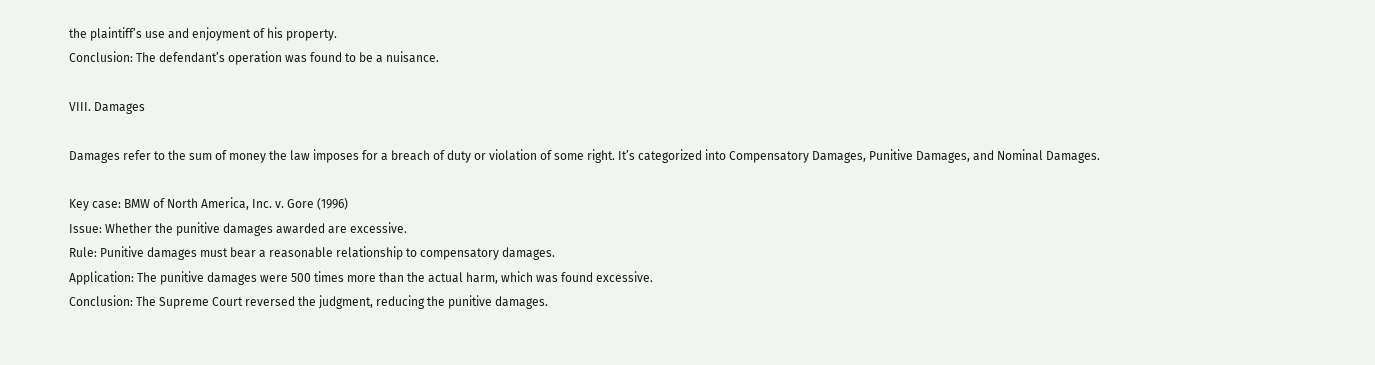the plaintiff’s use and enjoyment of his property.
Conclusion: The defendant’s operation was found to be a nuisance.

VIII. Damages

Damages refer to the sum of money the law imposes for a breach of duty or violation of some right. It’s categorized into Compensatory Damages, Punitive Damages, and Nominal Damages.

Key case: BMW of North America, Inc. v. Gore (1996)
Issue: Whether the punitive damages awarded are excessive.
Rule: Punitive damages must bear a reasonable relationship to compensatory damages.
Application: The punitive damages were 500 times more than the actual harm, which was found excessive.
Conclusion: The Supreme Court reversed the judgment, reducing the punitive damages.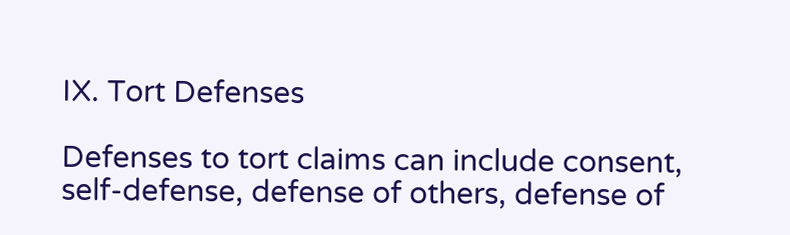IX. Tort Defenses

Defenses to tort claims can include consent, self-defense, defense of others, defense of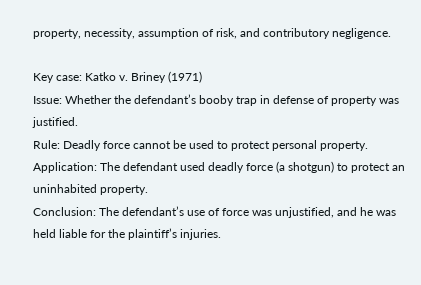property, necessity, assumption of risk, and contributory negligence.

Key case: Katko v. Briney (1971)
Issue: Whether the defendant’s booby trap in defense of property was justified.
Rule: Deadly force cannot be used to protect personal property.
Application: The defendant used deadly force (a shotgun) to protect an uninhabited property.
Conclusion: The defendant’s use of force was unjustified, and he was held liable for the plaintiff’s injuries.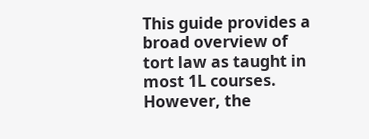This guide provides a broad overview of tort law as taught in most 1L courses. However, the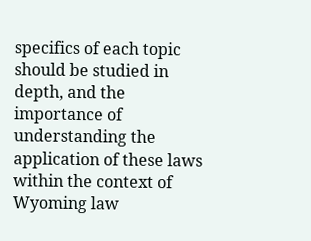specifics of each topic should be studied in depth, and the importance of understanding the application of these laws within the context of Wyoming law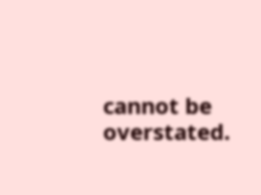cannot be overstated.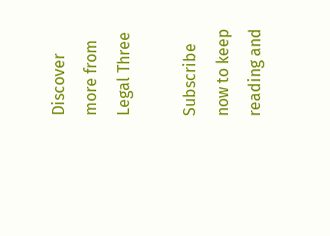Discover more from Legal Three

Subscribe now to keep reading and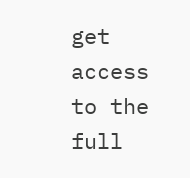get access to the full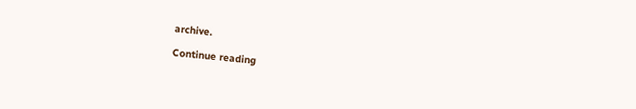archive.

Continue reading